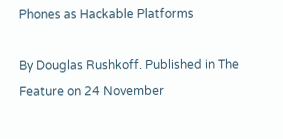Phones as Hackable Platforms

By Douglas Rushkoff. Published in The Feature on 24 November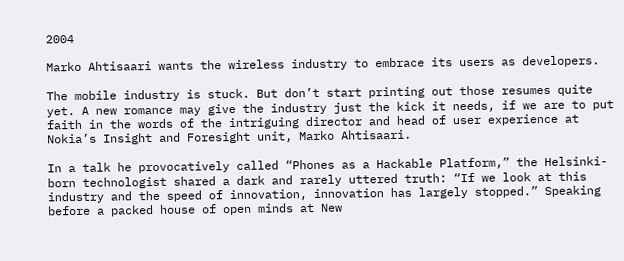2004

Marko Ahtisaari wants the wireless industry to embrace its users as developers.

The mobile industry is stuck. But don’t start printing out those resumes quite yet. A new romance may give the industry just the kick it needs, if we are to put faith in the words of the intriguing director and head of user experience at Nokia’s Insight and Foresight unit, Marko Ahtisaari.

In a talk he provocatively called “Phones as a Hackable Platform,” the Helsinki-born technologist shared a dark and rarely uttered truth: “If we look at this industry and the speed of innovation, innovation has largely stopped.” Speaking before a packed house of open minds at New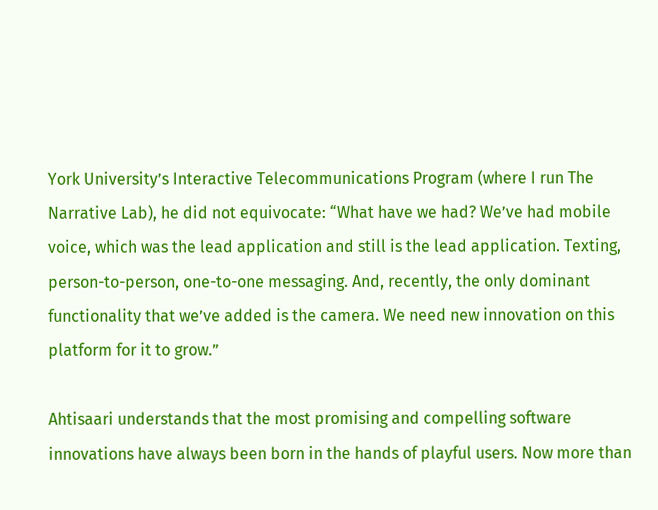York University’s Interactive Telecommunications Program (where I run The Narrative Lab), he did not equivocate: “What have we had? We’ve had mobile voice, which was the lead application and still is the lead application. Texting, person-to-person, one-to-one messaging. And, recently, the only dominant functionality that we’ve added is the camera. We need new innovation on this platform for it to grow.”

Ahtisaari understands that the most promising and compelling software innovations have always been born in the hands of playful users. Now more than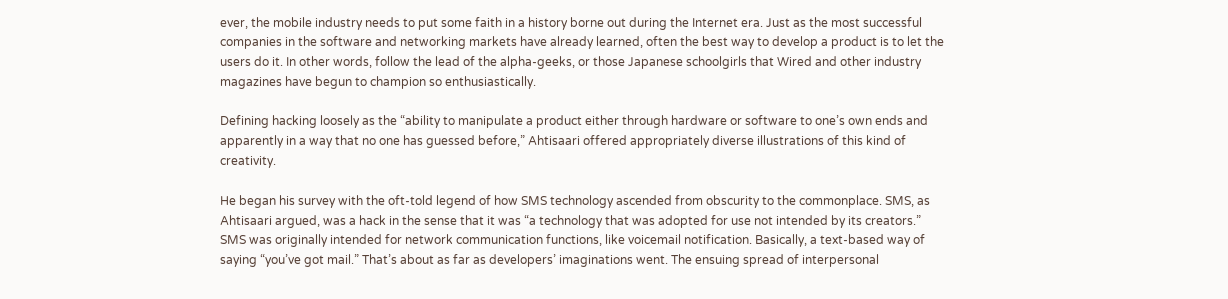ever, the mobile industry needs to put some faith in a history borne out during the Internet era. Just as the most successful companies in the software and networking markets have already learned, often the best way to develop a product is to let the users do it. In other words, follow the lead of the alpha-geeks, or those Japanese schoolgirls that Wired and other industry magazines have begun to champion so enthusiastically.

Defining hacking loosely as the “ability to manipulate a product either through hardware or software to one’s own ends and apparently in a way that no one has guessed before,” Ahtisaari offered appropriately diverse illustrations of this kind of creativity.

He began his survey with the oft-told legend of how SMS technology ascended from obscurity to the commonplace. SMS, as Ahtisaari argued, was a hack in the sense that it was “a technology that was adopted for use not intended by its creators.” SMS was originally intended for network communication functions, like voicemail notification. Basically, a text-based way of saying “you’ve got mail.” That’s about as far as developers’ imaginations went. The ensuing spread of interpersonal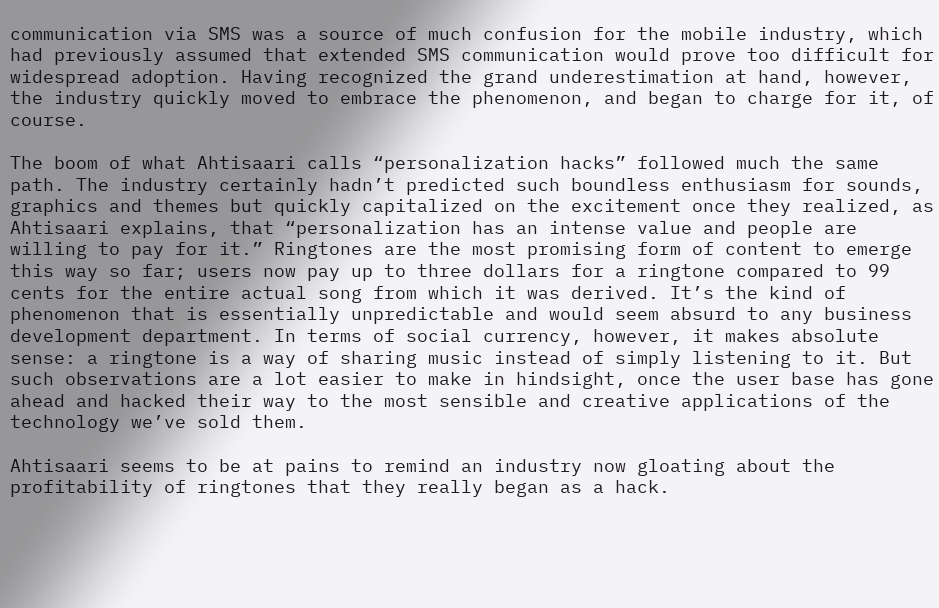communication via SMS was a source of much confusion for the mobile industry, which had previously assumed that extended SMS communication would prove too difficult for widespread adoption. Having recognized the grand underestimation at hand, however, the industry quickly moved to embrace the phenomenon, and began to charge for it, of course.

The boom of what Ahtisaari calls “personalization hacks” followed much the same path. The industry certainly hadn’t predicted such boundless enthusiasm for sounds, graphics and themes but quickly capitalized on the excitement once they realized, as Ahtisaari explains, that “personalization has an intense value and people are willing to pay for it.” Ringtones are the most promising form of content to emerge this way so far; users now pay up to three dollars for a ringtone compared to 99 cents for the entire actual song from which it was derived. It’s the kind of phenomenon that is essentially unpredictable and would seem absurd to any business development department. In terms of social currency, however, it makes absolute sense: a ringtone is a way of sharing music instead of simply listening to it. But such observations are a lot easier to make in hindsight, once the user base has gone ahead and hacked their way to the most sensible and creative applications of the technology we’ve sold them.

Ahtisaari seems to be at pains to remind an industry now gloating about the profitability of ringtones that they really began as a hack.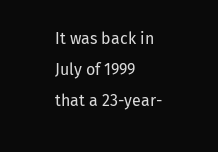It was back in July of 1999 that a 23-year-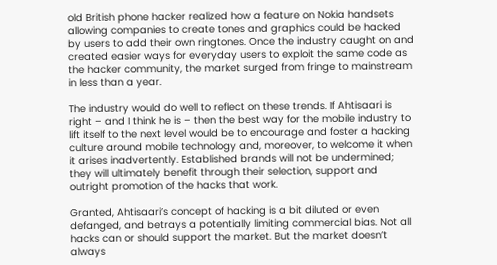old British phone hacker realized how a feature on Nokia handsets allowing companies to create tones and graphics could be hacked by users to add their own ringtones. Once the industry caught on and created easier ways for everyday users to exploit the same code as the hacker community, the market surged from fringe to mainstream in less than a year.

The industry would do well to reflect on these trends. If Ahtisaari is right – and I think he is – then the best way for the mobile industry to lift itself to the next level would be to encourage and foster a hacking culture around mobile technology and, moreover, to welcome it when it arises inadvertently. Established brands will not be undermined; they will ultimately benefit through their selection, support and outright promotion of the hacks that work.

Granted, Ahtisaari’s concept of hacking is a bit diluted or even defanged, and betrays a potentially limiting commercial bias. Not all hacks can or should support the market. But the market doesn’t always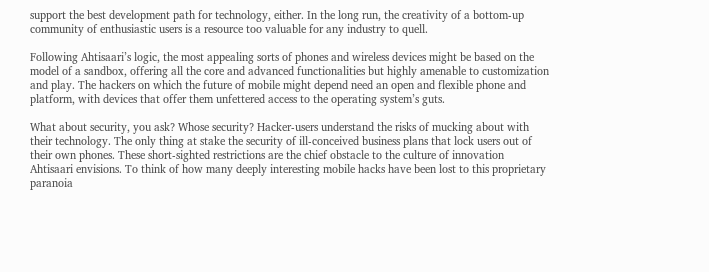support the best development path for technology, either. In the long run, the creativity of a bottom-up community of enthusiastic users is a resource too valuable for any industry to quell.

Following Ahtisaari’s logic, the most appealing sorts of phones and wireless devices might be based on the model of a sandbox, offering all the core and advanced functionalities but highly amenable to customization and play. The hackers on which the future of mobile might depend need an open and flexible phone and platform, with devices that offer them unfettered access to the operating system’s guts.

What about security, you ask? Whose security? Hacker-users understand the risks of mucking about with their technology. The only thing at stake the security of ill-conceived business plans that lock users out of their own phones. These short-sighted restrictions are the chief obstacle to the culture of innovation Ahtisaari envisions. To think of how many deeply interesting mobile hacks have been lost to this proprietary paranoia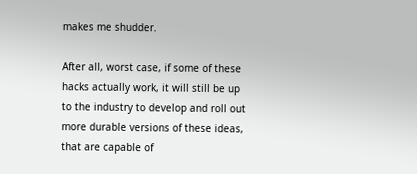makes me shudder.

After all, worst case, if some of these hacks actually work, it will still be up to the industry to develop and roll out more durable versions of these ideas, that are capable of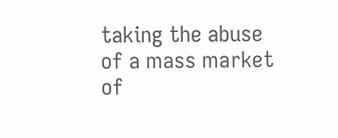taking the abuse of a mass market of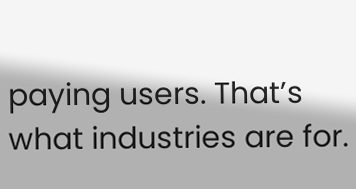paying users. That’s what industries are for.